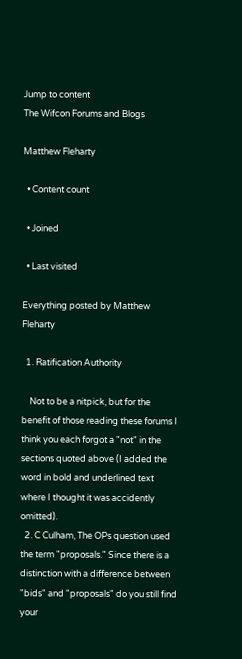Jump to content
The Wifcon Forums and Blogs

Matthew Fleharty

  • Content count

  • Joined

  • Last visited

Everything posted by Matthew Fleharty

  1. Ratification Authority

    Not to be a nitpick, but for the benefit of those reading these forums I think you each forgot a "not" in the sections quoted above (I added the word in bold and underlined text where I thought it was accidently omitted).
  2. C Culham, The OPs question used the term "proposals." Since there is a distinction with a difference between "bids" and "proposals" do you still find your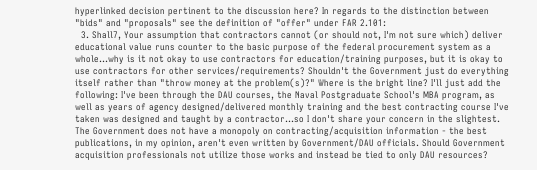hyperlinked decision pertinent to the discussion here? In regards to the distinction between "bids" and "proposals" see the definition of "offer" under FAR 2.101:
  3. Shall7, Your assumption that contractors cannot (or should not, I'm not sure which) deliver educational value runs counter to the basic purpose of the federal procurement system as a whole...why is it not okay to use contractors for education/training purposes, but it is okay to use contractors for other services/requirements? Shouldn't the Government just do everything itself rather than "throw money at the problem(s)?" Where is the bright line? I'll just add the following: I've been through the DAU courses, the Naval Postgraduate School's MBA program, as well as years of agency designed/delivered monthly training and the best contracting course I've taken was designed and taught by a contractor...so I don't share your concern in the slightest. The Government does not have a monopoly on contracting/acquisition information - the best publications, in my opinion, aren't even written by Government/DAU officials. Should Government acquisition professionals not utilize those works and instead be tied to only DAU resources?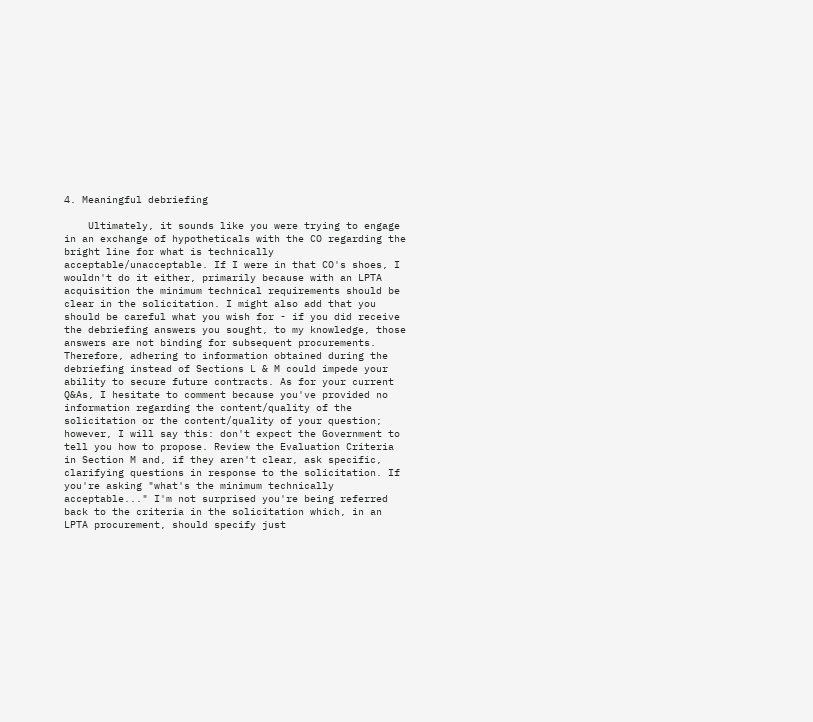4. Meaningful debriefing

    Ultimately, it sounds like you were trying to engage in an exchange of hypotheticals with the CO regarding the bright line for what is technically acceptable/unacceptable. If I were in that CO's shoes, I wouldn't do it either, primarily because with an LPTA acquisition the minimum technical requirements should be clear in the solicitation. I might also add that you should be careful what you wish for - if you did receive the debriefing answers you sought, to my knowledge, those answers are not binding for subsequent procurements. Therefore, adhering to information obtained during the debriefing instead of Sections L & M could impede your ability to secure future contracts. As for your current Q&As, I hesitate to comment because you've provided no information regarding the content/quality of the solicitation or the content/quality of your question; however, I will say this: don't expect the Government to tell you how to propose. Review the Evaluation Criteria in Section M and, if they aren't clear, ask specific, clarifying questions in response to the solicitation. If you're asking "what's the minimum technically acceptable..." I'm not surprised you're being referred back to the criteria in the solicitation which, in an LPTA procurement, should specify just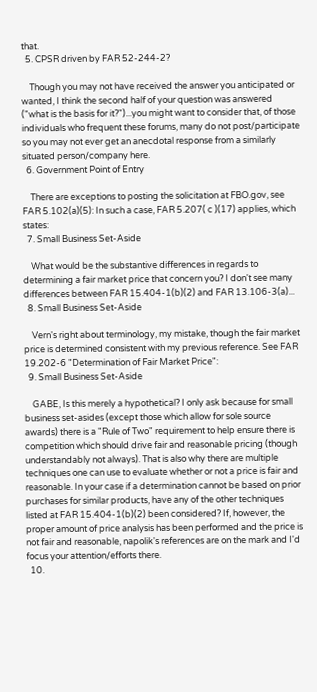that.
  5. CPSR driven by FAR 52-244-2?

    Though you may not have received the answer you anticipated or wanted, I think the second half of your question was answered ("what is the basis for it?")...you might want to consider that, of those individuals who frequent these forums, many do not post/participate so you may not ever get an anecdotal response from a similarly situated person/company here.
  6. Government Point of Entry

    There are exceptions to posting the solicitation at FBO.gov, see FAR 5.102(a)(5): In such a case, FAR 5.207( c )(17) applies, which states:
  7. Small Business Set-Aside

    What would be the substantive differences in regards to determining a fair market price that concern you? I don't see many differences between FAR 15.404-1(b)(2) and FAR 13.106-3(a)...
  8. Small Business Set-Aside

    Vern's right about terminology, my mistake, though the fair market price is determined consistent with my previous reference. See FAR 19.202-6 "Determination of Fair Market Price":
  9. Small Business Set-Aside

    GABE, Is this merely a hypothetical? I only ask because for small business set-asides (except those which allow for sole source awards) there is a "Rule of Two" requirement to help ensure there is competition which should drive fair and reasonable pricing (though understandably not always). That is also why there are multiple techniques one can use to evaluate whether or not a price is fair and reasonable. In your case if a determination cannot be based on prior purchases for similar products, have any of the other techniques listed at FAR 15.404-1(b)(2) been considered? If, however, the proper amount of price analysis has been performed and the price is not fair and reasonable, napolik's references are on the mark and I'd focus your attention/efforts there.
  10.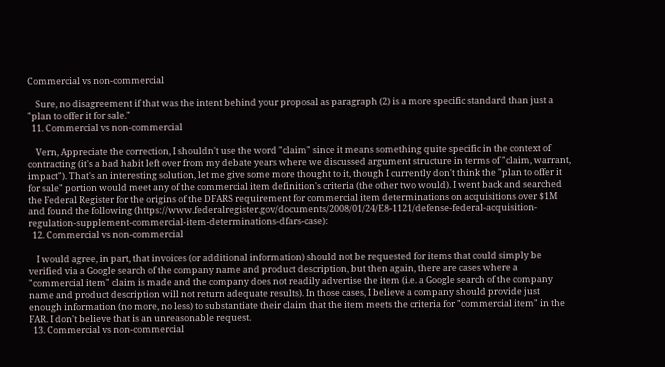Commercial vs non-commercial

    Sure, no disagreement if that was the intent behind your proposal as paragraph (2) is a more specific standard than just a "plan to offer it for sale."
  11. Commercial vs non-commercial

    Vern, Appreciate the correction, I shouldn't use the word "claim" since it means something quite specific in the context of contracting (it's a bad habit left over from my debate years where we discussed argument structure in terms of "claim, warrant, impact"). That's an interesting solution, let me give some more thought to it, though I currently don't think the "plan to offer it for sale" portion would meet any of the commercial item definition's criteria (the other two would). I went back and searched the Federal Register for the origins of the DFARS requirement for commercial item determinations on acquisitions over $1M and found the following (https://www.federalregister.gov/documents/2008/01/24/E8-1121/defense-federal-acquisition-regulation-supplement-commercial-item-determinations-dfars-case):
  12. Commercial vs non-commercial

    I would agree, in part, that invoices (or additional information) should not be requested for items that could simply be verified via a Google search of the company name and product description, but then again, there are cases where a "commercial item" claim is made and the company does not readily advertise the item (i.e. a Google search of the company name and product description will not return adequate results). In those cases, I believe a company should provide just enough information (no more, no less) to substantiate their claim that the item meets the criteria for "commercial item" in the FAR. I don't believe that is an unreasonable request.
  13. Commercial vs non-commercial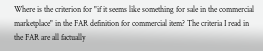Where is the criterion for "if it seems like something for sale in the commercial marketplace" in the FAR definition for commercial item? The criteria I read in the FAR are all factually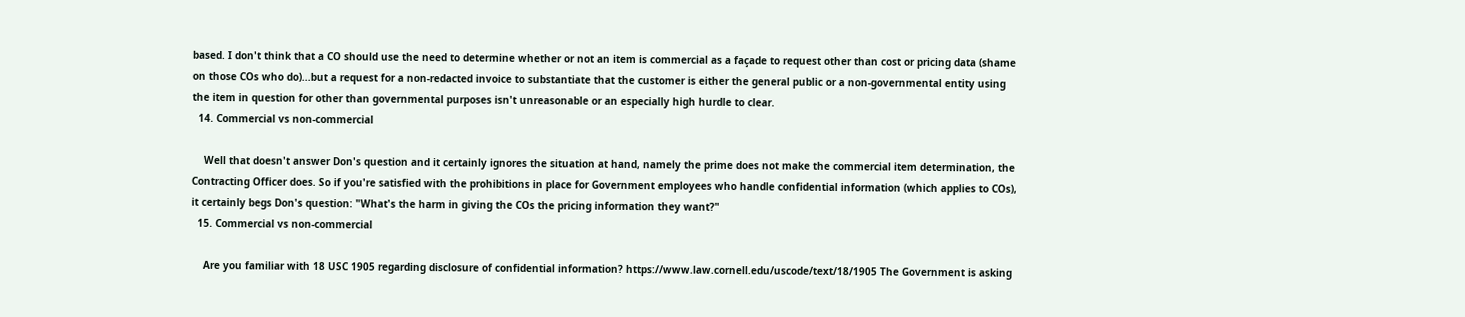based. I don't think that a CO should use the need to determine whether or not an item is commercial as a façade to request other than cost or pricing data (shame on those COs who do)...but a request for a non-redacted invoice to substantiate that the customer is either the general public or a non-governmental entity using the item in question for other than governmental purposes isn't unreasonable or an especially high hurdle to clear.
  14. Commercial vs non-commercial

    Well that doesn't answer Don's question and it certainly ignores the situation at hand, namely the prime does not make the commercial item determination, the Contracting Officer does. So if you're satisfied with the prohibitions in place for Government employees who handle confidential information (which applies to COs), it certainly begs Don's question: "What's the harm in giving the COs the pricing information they want?"
  15. Commercial vs non-commercial

    Are you familiar with 18 USC 1905 regarding disclosure of confidential information? https://www.law.cornell.edu/uscode/text/18/1905 The Government is asking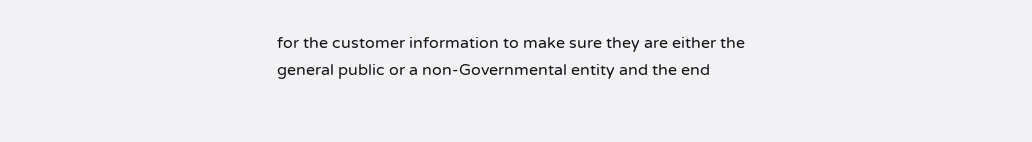for the customer information to make sure they are either the general public or a non-Governmental entity and the end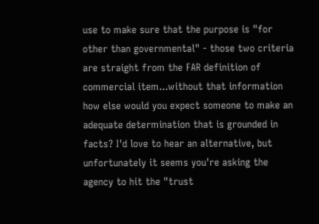use to make sure that the purpose is "for other than governmental" - those two criteria are straight from the FAR definition of commercial item...without that information how else would you expect someone to make an adequate determination that is grounded in facts? I'd love to hear an alternative, but unfortunately it seems you're asking the agency to hit the "trust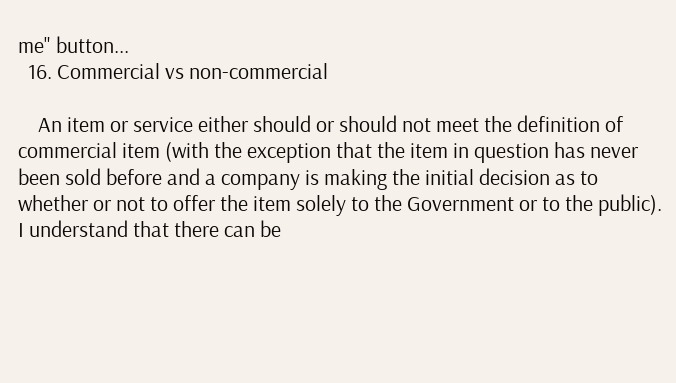me" button...
  16. Commercial vs non-commercial

    An item or service either should or should not meet the definition of commercial item (with the exception that the item in question has never been sold before and a company is making the initial decision as to whether or not to offer the item solely to the Government or to the public). I understand that there can be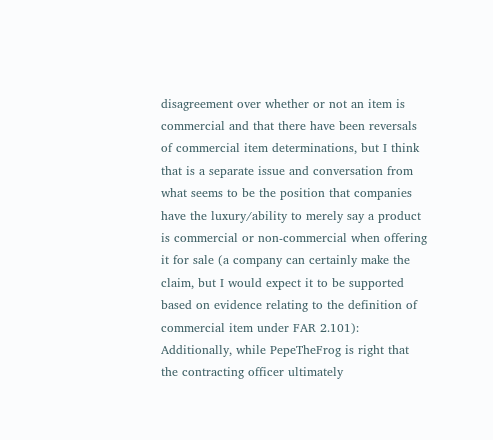disagreement over whether or not an item is commercial and that there have been reversals of commercial item determinations, but I think that is a separate issue and conversation from what seems to be the position that companies have the luxury/ability to merely say a product is commercial or non-commercial when offering it for sale (a company can certainly make the claim, but I would expect it to be supported based on evidence relating to the definition of commercial item under FAR 2.101): Additionally, while PepeTheFrog is right that the contracting officer ultimately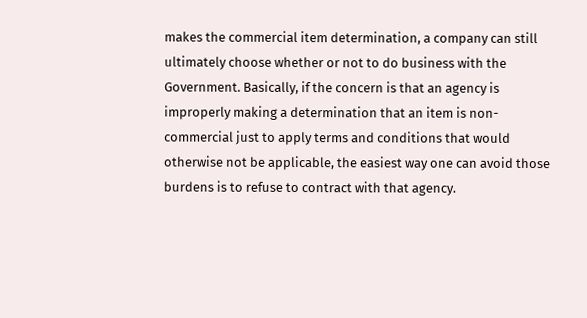makes the commercial item determination, a company can still ultimately choose whether or not to do business with the Government. Basically, if the concern is that an agency is improperly making a determination that an item is non-commercial just to apply terms and conditions that would otherwise not be applicable, the easiest way one can avoid those burdens is to refuse to contract with that agency.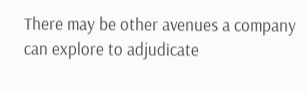There may be other avenues a company can explore to adjudicate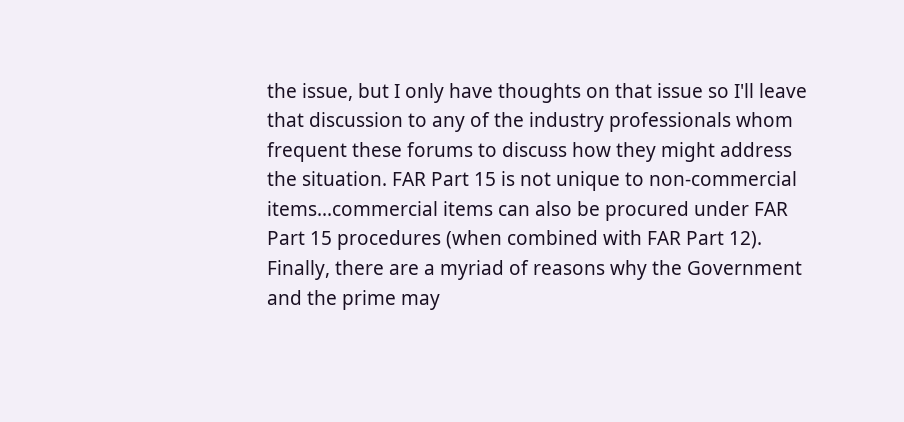the issue, but I only have thoughts on that issue so I'll leave that discussion to any of the industry professionals whom frequent these forums to discuss how they might address the situation. FAR Part 15 is not unique to non-commercial items...commercial items can also be procured under FAR Part 15 procedures (when combined with FAR Part 12). Finally, there are a myriad of reasons why the Government and the prime may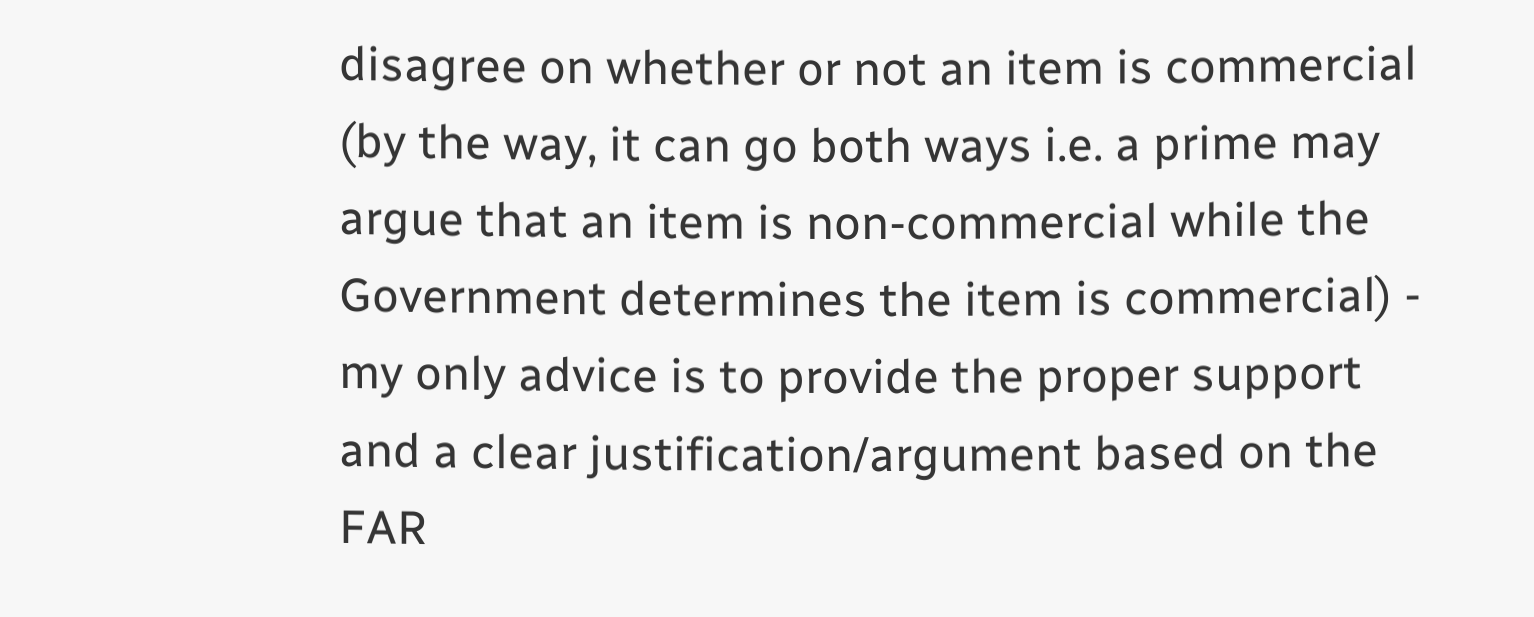disagree on whether or not an item is commercial (by the way, it can go both ways i.e. a prime may argue that an item is non-commercial while the Government determines the item is commercial) - my only advice is to provide the proper support and a clear justification/argument based on the FAR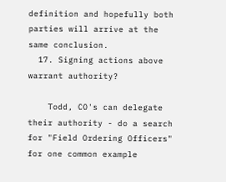definition and hopefully both parties will arrive at the same conclusion.
  17. Signing actions above warrant authority?

    Todd, CO's can delegate their authority - do a search for "Field Ordering Officers" for one common example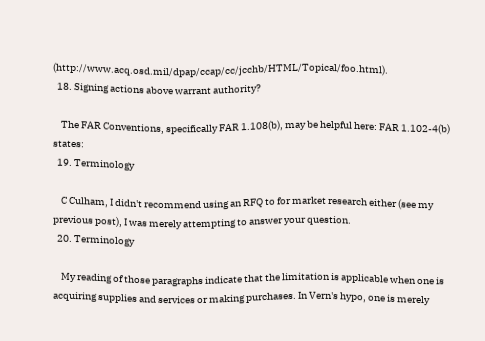(http://www.acq.osd.mil/dpap/ccap/cc/jcchb/HTML/Topical/foo.html).
  18. Signing actions above warrant authority?

    The FAR Conventions, specifically FAR 1.108(b), may be helpful here: FAR 1.102-4(b) states:
  19. Terminology

    C Culham, I didn't recommend using an RFQ to for market research either (see my previous post), I was merely attempting to answer your question.
  20. Terminology

    My reading of those paragraphs indicate that the limitation is applicable when one is acquiring supplies and services or making purchases. In Vern's hypo, one is merely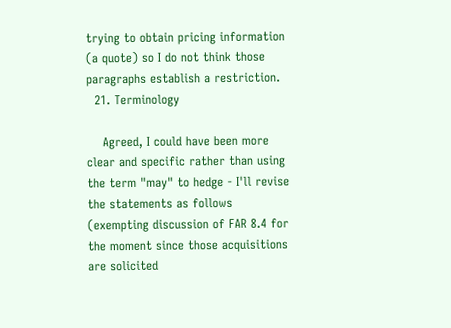trying to obtain pricing information (a quote) so I do not think those paragraphs establish a restriction.
  21. Terminology

    Agreed, I could have been more clear and specific rather than using the term "may" to hedge - I'll revise the statements as follows (exempting discussion of FAR 8.4 for the moment since those acquisitions are solicited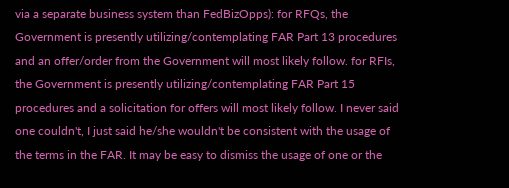via a separate business system than FedBizOpps): for RFQs, the Government is presently utilizing/contemplating FAR Part 13 procedures and an offer/order from the Government will most likely follow. for RFIs, the Government is presently utilizing/contemplating FAR Part 15 procedures and a solicitation for offers will most likely follow. I never said one couldn't, I just said he/she wouldn't be consistent with the usage of the terms in the FAR. It may be easy to dismiss the usage of one or the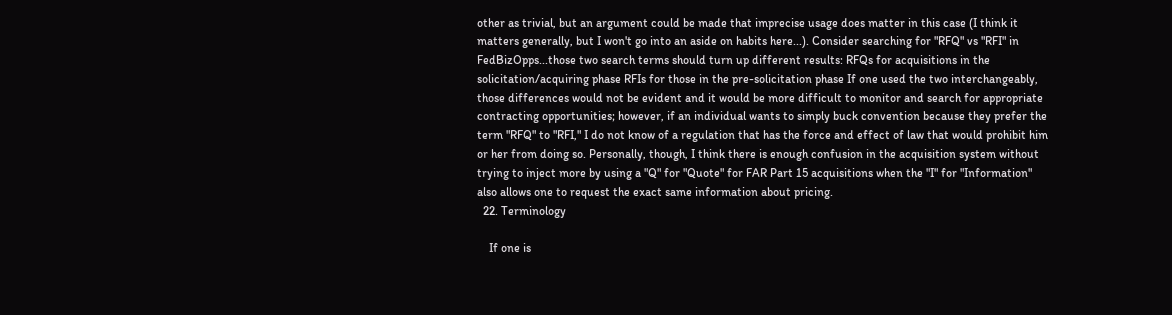other as trivial, but an argument could be made that imprecise usage does matter in this case (I think it matters generally, but I won't go into an aside on habits here...). Consider searching for "RFQ" vs "RFI" in FedBizOpps...those two search terms should turn up different results: RFQs for acquisitions in the solicitation/acquiring phase RFIs for those in the pre-solicitation phase If one used the two interchangeably, those differences would not be evident and it would be more difficult to monitor and search for appropriate contracting opportunities; however, if an individual wants to simply buck convention because they prefer the term "RFQ" to "RFI," I do not know of a regulation that has the force and effect of law that would prohibit him or her from doing so. Personally, though, I think there is enough confusion in the acquisition system without trying to inject more by using a "Q" for "Quote" for FAR Part 15 acquisitions when the "I" for "Information" also allows one to request the exact same information about pricing.
  22. Terminology

    If one is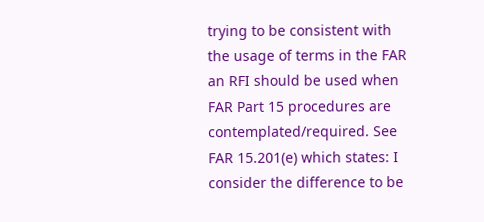trying to be consistent with the usage of terms in the FAR an RFI should be used when FAR Part 15 procedures are contemplated/required. See FAR 15.201(e) which states: I consider the difference to be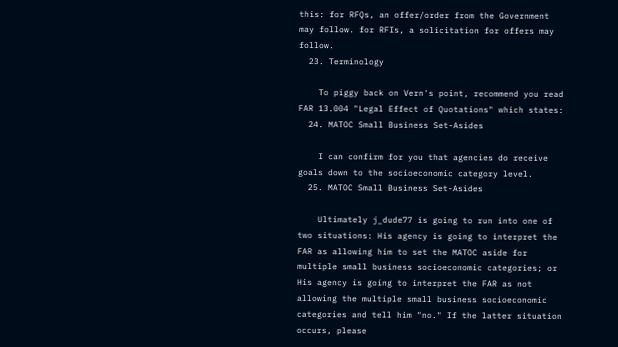this: for RFQs, an offer/order from the Government may follow. for RFIs, a solicitation for offers may follow.
  23. Terminology

    To piggy back on Vern's point, recommend you read FAR 13.004 "Legal Effect of Quotations" which states:
  24. MATOC Small Business Set-Asides

    I can confirm for you that agencies do receive goals down to the socioeconomic category level.
  25. MATOC Small Business Set-Asides

    Ultimately j_dude77 is going to run into one of two situations: His agency is going to interpret the FAR as allowing him to set the MATOC aside for multiple small business socioeconomic categories; or His agency is going to interpret the FAR as not allowing the multiple small business socioeconomic categories and tell him "no." If the latter situation occurs, please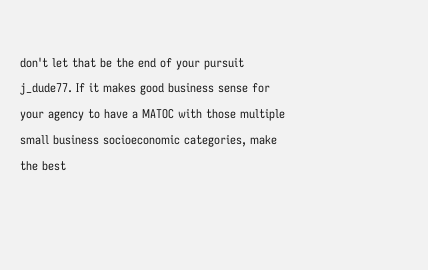don't let that be the end of your pursuit j_dude77. If it makes good business sense for your agency to have a MATOC with those multiple small business socioeconomic categories, make the best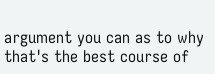argument you can as to why that's the best course of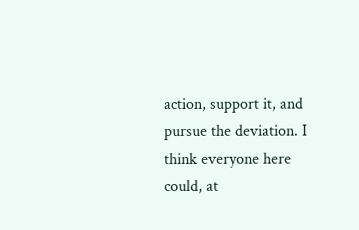action, support it, and pursue the deviation. I think everyone here could, at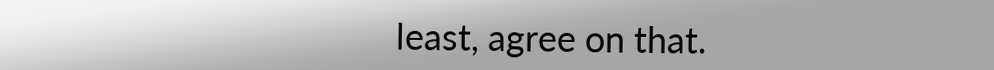least, agree on that.